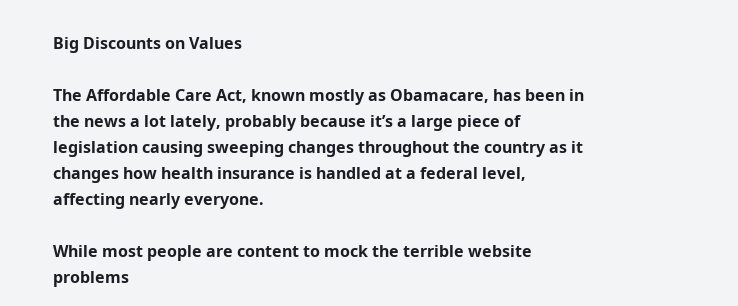Big Discounts on Values

The Affordable Care Act, known mostly as Obamacare, has been in the news a lot lately, probably because it’s a large piece of legislation causing sweeping changes throughout the country as it changes how health insurance is handled at a federal level, affecting nearly everyone.

While most people are content to mock the terrible website problems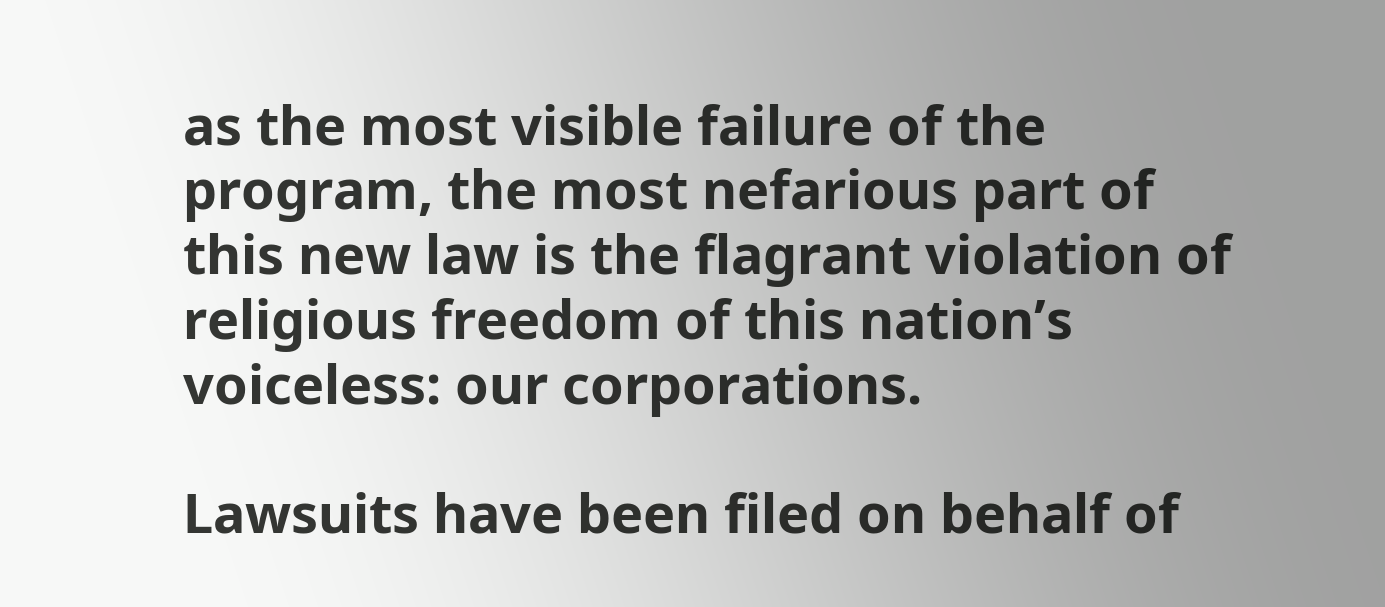as the most visible failure of the program, the most nefarious part of this new law is the flagrant violation of religious freedom of this nation’s voiceless: our corporations.

Lawsuits have been filed on behalf of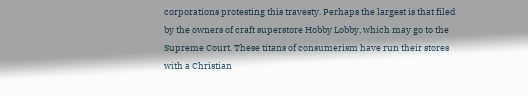corporations protesting this travesty. Perhaps the largest is that filed by the owners of craft superstore Hobby Lobby, which may go to the Supreme Court. These titans of consumerism have run their stores with a Christian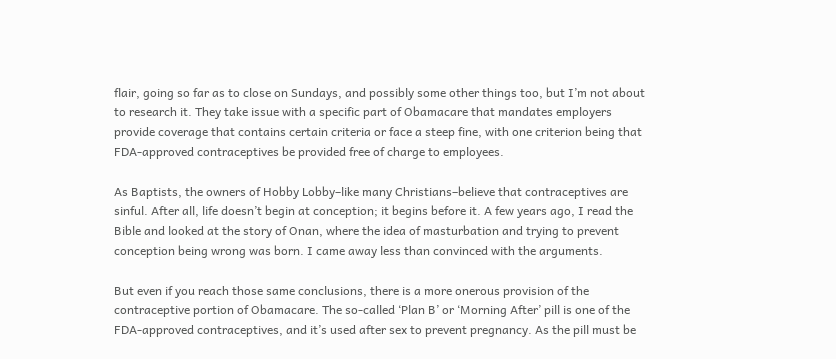flair, going so far as to close on Sundays, and possibly some other things too, but I’m not about to research it. They take issue with a specific part of Obamacare that mandates employers provide coverage that contains certain criteria or face a steep fine, with one criterion being that FDA-approved contraceptives be provided free of charge to employees.

As Baptists, the owners of Hobby Lobby–like many Christians–believe that contraceptives are sinful. After all, life doesn’t begin at conception; it begins before it. A few years ago, I read the Bible and looked at the story of Onan, where the idea of masturbation and trying to prevent conception being wrong was born. I came away less than convinced with the arguments.

But even if you reach those same conclusions, there is a more onerous provision of the contraceptive portion of Obamacare. The so-called ‘Plan B’ or ‘Morning After’ pill is one of the FDA-approved contraceptives, and it’s used after sex to prevent pregnancy. As the pill must be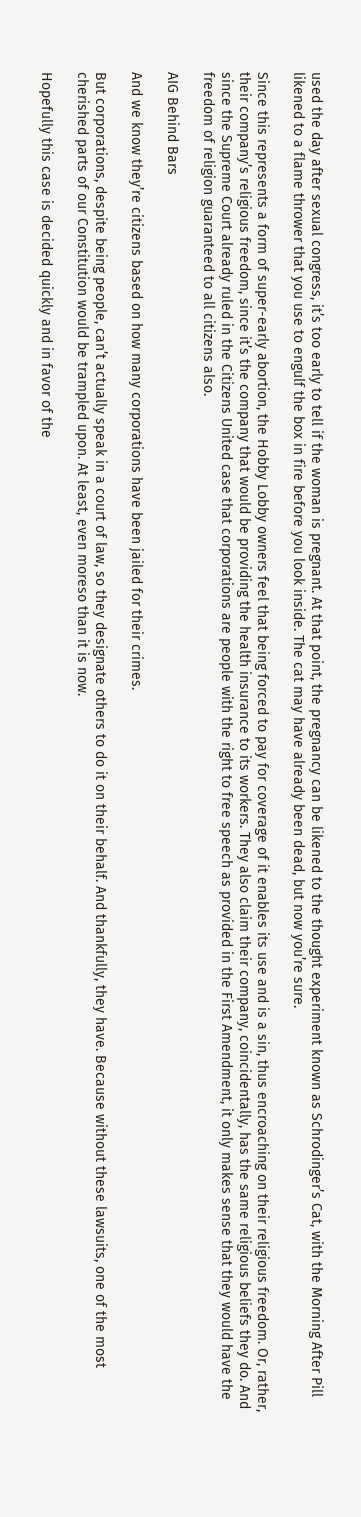used the day after sexual congress, it’s too early to tell if the woman is pregnant. At that point, the pregnancy can be likened to the thought experiment known as Schrodinger’s Cat, with the Morning After Pill likened to a flame thrower that you use to engulf the box in fire before you look inside. The cat may have already been dead, but now you’re sure.

Since this represents a form of super-early abortion, the Hobby Lobby owners feel that being forced to pay for coverage of it enables its use and is a sin, thus encroaching on their religious freedom. Or, rather, their company’s religious freedom, since it’s the company that would be providing the health insurance to its workers. They also claim their company, coincidentally, has the same religious beliefs they do. And since the Supreme Court already ruled in the Citizens United case that corporations are people with the right to free speech as provided in the First Amendment, it only makes sense that they would have the freedom of religion guaranteed to all citizens also.

AIG Behind Bars

And we know they’re citizens based on how many corporations have been jailed for their crimes.

But corporations, despite being people, can’t actually speak in a court of law, so they designate others to do it on their behalf. And thankfully, they have. Because without these lawsuits, one of the most cherished parts of our Constitution would be trampled upon. At least, even moreso than it is now.

Hopefully this case is decided quickly and in favor of the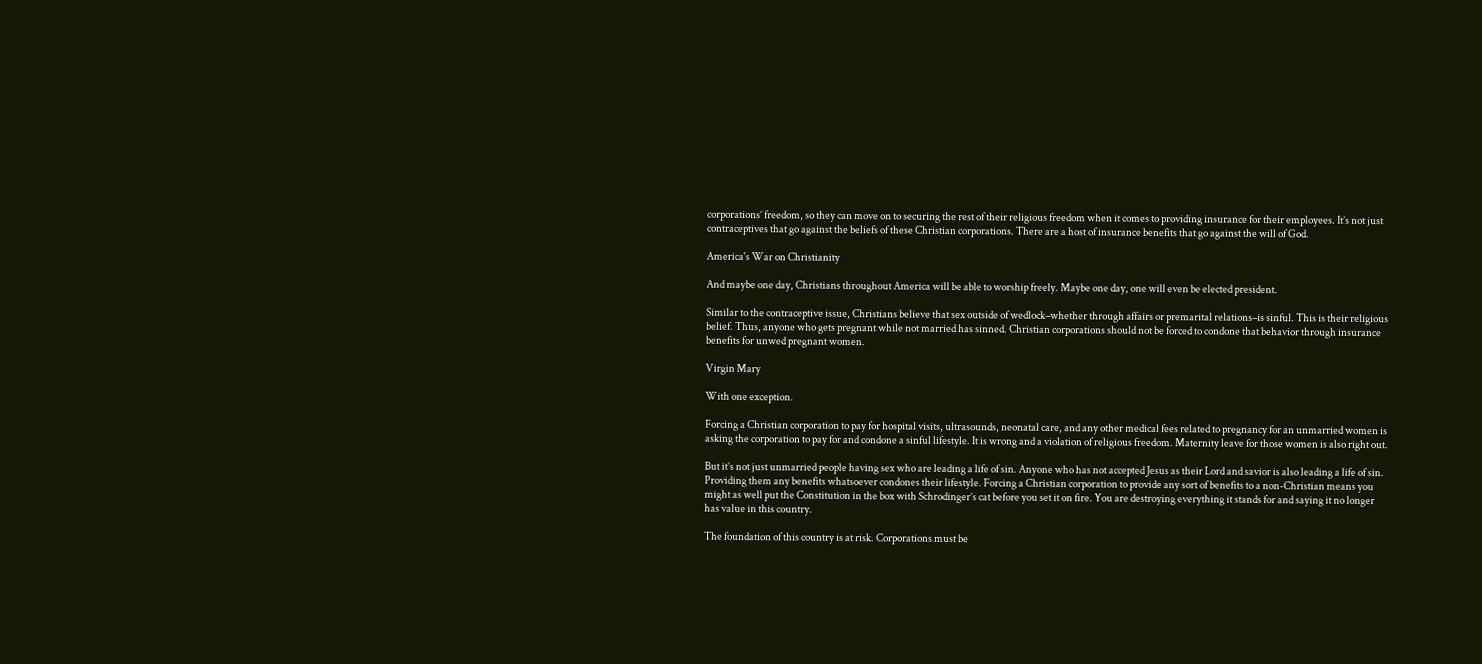corporations’ freedom, so they can move on to securing the rest of their religious freedom when it comes to providing insurance for their employees. It’s not just contraceptives that go against the beliefs of these Christian corporations. There are a host of insurance benefits that go against the will of God.

America's War on Christianity

And maybe one day, Christians throughout America will be able to worship freely. Maybe one day, one will even be elected president.

Similar to the contraceptive issue, Christians believe that sex outside of wedlock–whether through affairs or premarital relations–is sinful. This is their religious belief. Thus, anyone who gets pregnant while not married has sinned. Christian corporations should not be forced to condone that behavior through insurance benefits for unwed pregnant women.

Virgin Mary

With one exception.

Forcing a Christian corporation to pay for hospital visits, ultrasounds, neonatal care, and any other medical fees related to pregnancy for an unmarried women is asking the corporation to pay for and condone a sinful lifestyle. It is wrong and a violation of religious freedom. Maternity leave for those women is also right out.

But it’s not just unmarried people having sex who are leading a life of sin. Anyone who has not accepted Jesus as their Lord and savior is also leading a life of sin. Providing them any benefits whatsoever condones their lifestyle. Forcing a Christian corporation to provide any sort of benefits to a non-Christian means you might as well put the Constitution in the box with Schrodinger’s cat before you set it on fire. You are destroying everything it stands for and saying it no longer has value in this country.

The foundation of this country is at risk. Corporations must be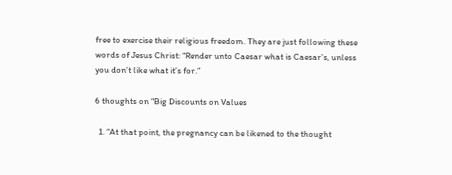free to exercise their religious freedom. They are just following these words of Jesus Christ: “Render unto Caesar what is Caesar’s, unless you don’t like what it’s for.”

6 thoughts on “Big Discounts on Values

  1. “At that point, the pregnancy can be likened to the thought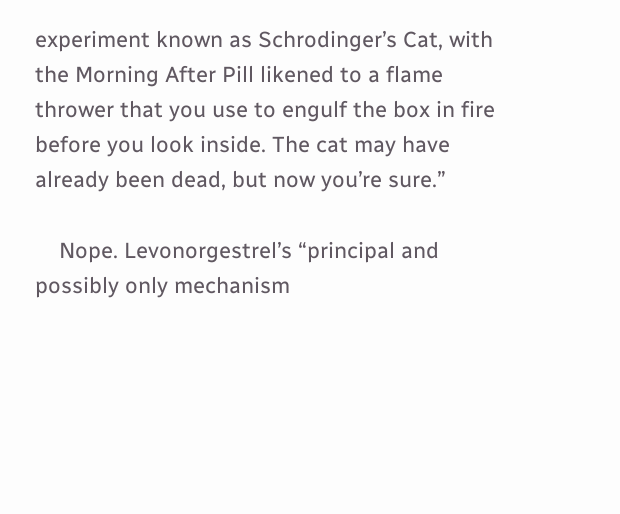experiment known as Schrodinger’s Cat, with the Morning After Pill likened to a flame thrower that you use to engulf the box in fire before you look inside. The cat may have already been dead, but now you’re sure.”

    Nope. Levonorgestrel’s “principal and possibly only mechanism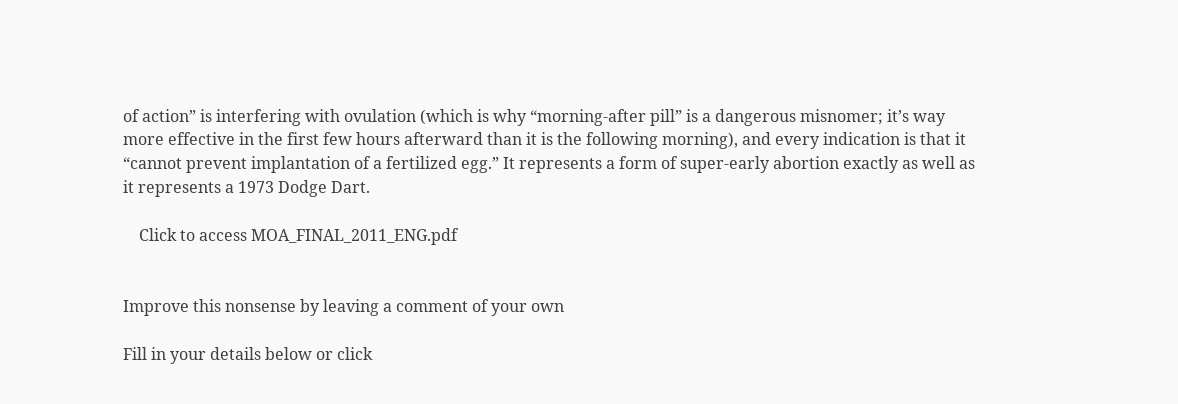of action” is interfering with ovulation (which is why “morning-after pill” is a dangerous misnomer; it’s way more effective in the first few hours afterward than it is the following morning), and every indication is that it “cannot prevent implantation of a fertilized egg.” It represents a form of super-early abortion exactly as well as it represents a 1973 Dodge Dart.

    Click to access MOA_FINAL_2011_ENG.pdf


Improve this nonsense by leaving a comment of your own

Fill in your details below or click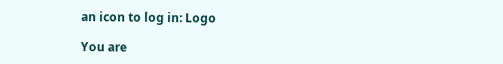an icon to log in: Logo

You are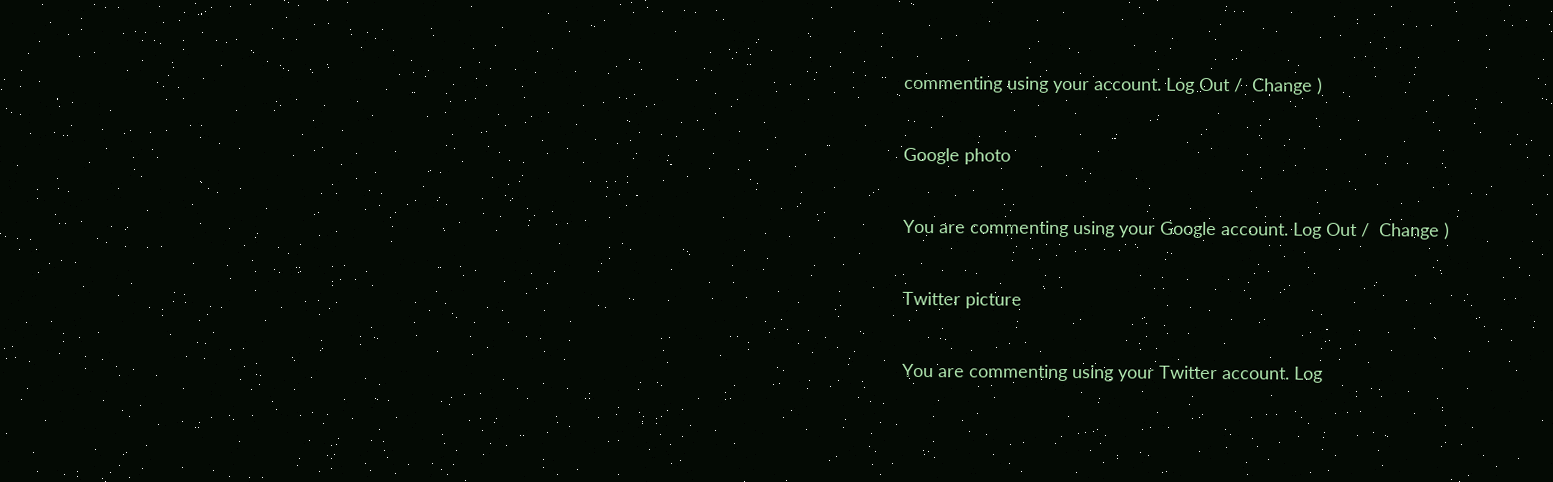commenting using your account. Log Out /  Change )

Google photo

You are commenting using your Google account. Log Out /  Change )

Twitter picture

You are commenting using your Twitter account. Log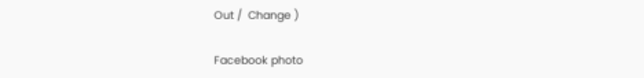Out /  Change )

Facebook photo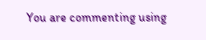You are commenting using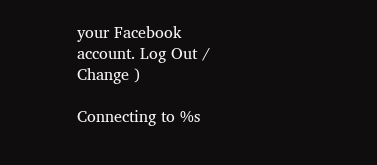your Facebook account. Log Out /  Change )

Connecting to %s